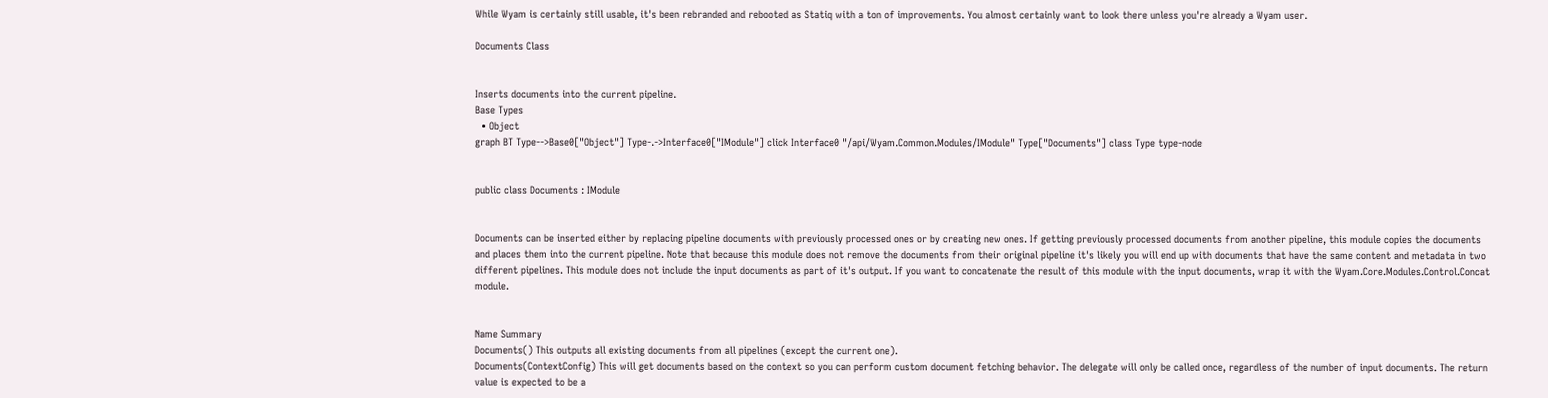While Wyam is certainly still usable, it's been rebranded and rebooted as Statiq with a ton of improvements. You almost certainly want to look there unless you're already a Wyam user.

Documents Class


Inserts documents into the current pipeline.
Base Types
  • Object
graph BT Type-->Base0["Object"] Type-.->Interface0["IModule"] click Interface0 "/api/Wyam.Common.Modules/IModule" Type["Documents"] class Type type-node


public class Documents : IModule


Documents can be inserted either by replacing pipeline documents with previously processed ones or by creating new ones. If getting previously processed documents from another pipeline, this module copies the documents and places them into the current pipeline. Note that because this module does not remove the documents from their original pipeline it's likely you will end up with documents that have the same content and metadata in two different pipelines. This module does not include the input documents as part of it's output. If you want to concatenate the result of this module with the input documents, wrap it with the Wyam.Core.Modules.Control.Concat module.


Name Summary
Documents() This outputs all existing documents from all pipelines (except the current one).
Documents(ContextConfig) This will get documents based on the context so you can perform custom document fetching behavior. The delegate will only be called once, regardless of the number of input documents. The return value is expected to be a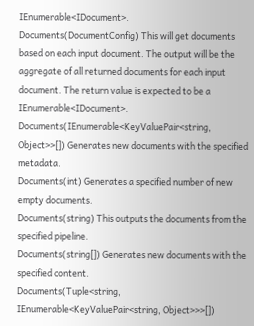IEnumerable<IDocument>.
Documents(DocumentConfig) This will get documents based on each input document. The output will be the aggregate of all returned documents for each input document. The return value is expected to be a IEnumerable<IDocument>.
Documents(IEnumerable<KeyValuePair<string, Object>>[]) Generates new documents with the specified metadata.
Documents(int) Generates a specified number of new empty documents.
Documents(string) This outputs the documents from the specified pipeline.
Documents(string[]) Generates new documents with the specified content.
Documents(Tuple<string, IEnumerable<KeyValuePair<string, Object>>>[])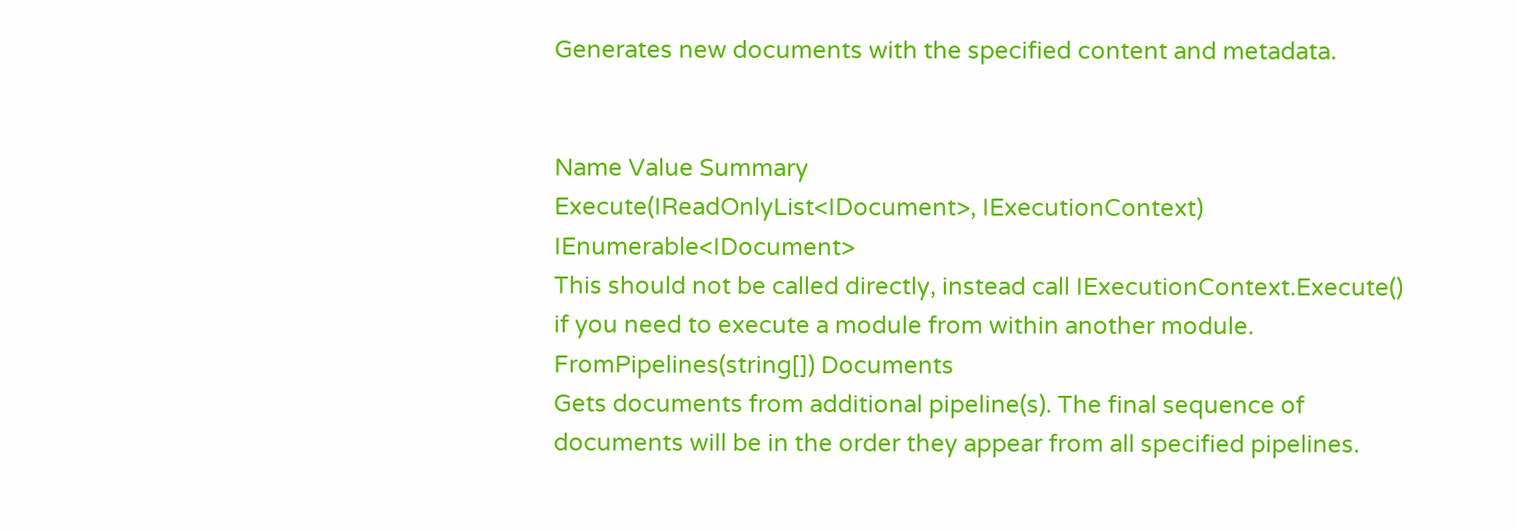Generates new documents with the specified content and metadata.


Name Value Summary
Execute(IReadOnlyList<IDocument>, IExecutionContext) IEnumerable<IDocument>
This should not be called directly, instead call IExecutionContext.Execute() if you need to execute a module from within another module.
FromPipelines(string[]) Documents
Gets documents from additional pipeline(s). The final sequence of documents will be in the order they appear from all specified pipelines.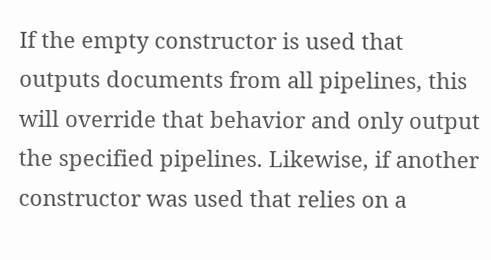If the empty constructor is used that outputs documents from all pipelines, this will override that behavior and only output the specified pipelines. Likewise, if another constructor was used that relies on a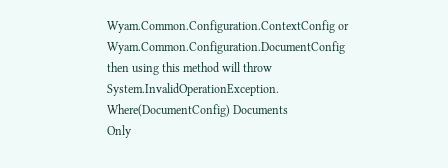Wyam.Common.Configuration.ContextConfig or Wyam.Common.Configuration.DocumentConfig then using this method will throw System.InvalidOperationException.
Where(DocumentConfig) Documents
Only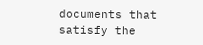documents that satisfy the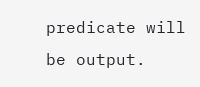predicate will be output.